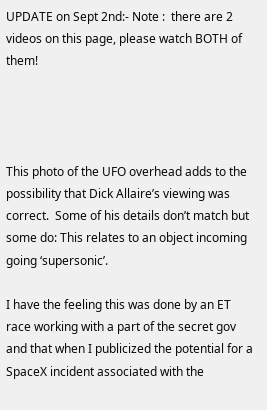UPDATE on Sept 2nd:- Note :  there are 2 videos on this page, please watch BOTH of them!




This photo of the UFO overhead adds to the possibility that Dick Allaire’s viewing was correct.  Some of his details don’t match but some do: This relates to an object incoming going ‘supersonic’.

I have the feeling this was done by an ET race working with a part of the secret gov and that when I publicized the potential for a SpaceX incident associated with the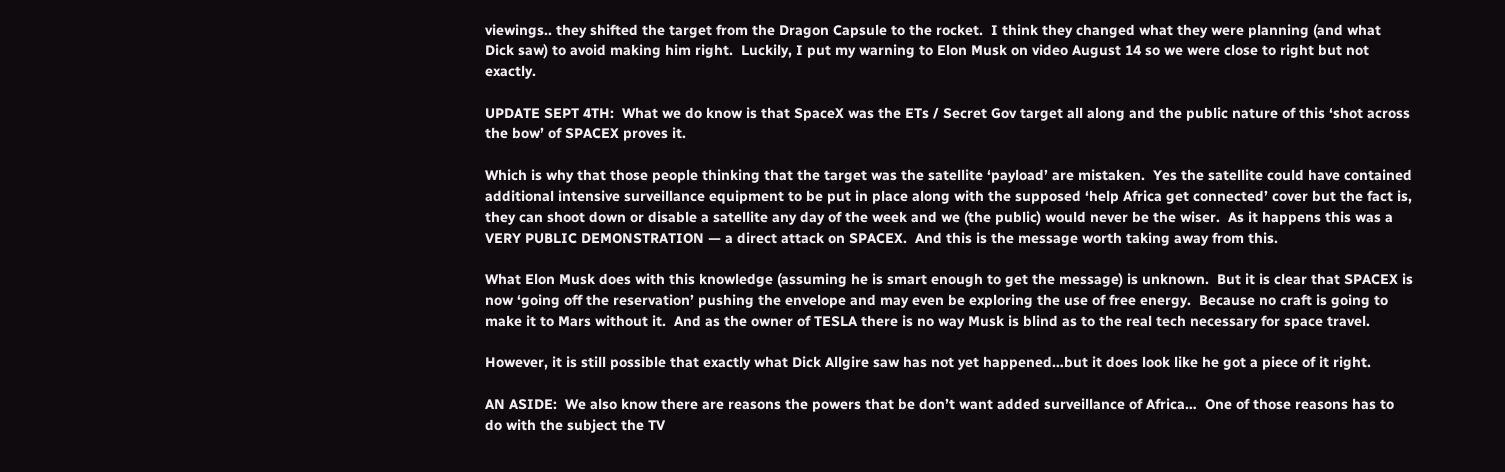viewings.. they shifted the target from the Dragon Capsule to the rocket.  I think they changed what they were planning (and what Dick saw) to avoid making him right.  Luckily, I put my warning to Elon Musk on video August 14 so we were close to right but not exactly.

UPDATE SEPT 4TH:  What we do know is that SpaceX was the ETs / Secret Gov target all along and the public nature of this ‘shot across the bow’ of SPACEX proves it.

Which is why that those people thinking that the target was the satellite ‘payload’ are mistaken.  Yes the satellite could have contained additional intensive surveillance equipment to be put in place along with the supposed ‘help Africa get connected’ cover but the fact is, they can shoot down or disable a satellite any day of the week and we (the public) would never be the wiser.  As it happens this was a VERY PUBLIC DEMONSTRATION — a direct attack on SPACEX.  And this is the message worth taking away from this.

What Elon Musk does with this knowledge (assuming he is smart enough to get the message) is unknown.  But it is clear that SPACEX is now ‘going off the reservation’ pushing the envelope and may even be exploring the use of free energy.  Because no craft is going to make it to Mars without it.  And as the owner of TESLA there is no way Musk is blind as to the real tech necessary for space travel.

However, it is still possible that exactly what Dick Allgire saw has not yet happened…but it does look like he got a piece of it right.

AN ASIDE:  We also know there are reasons the powers that be don’t want added surveillance of Africa…  One of those reasons has to do with the subject the TV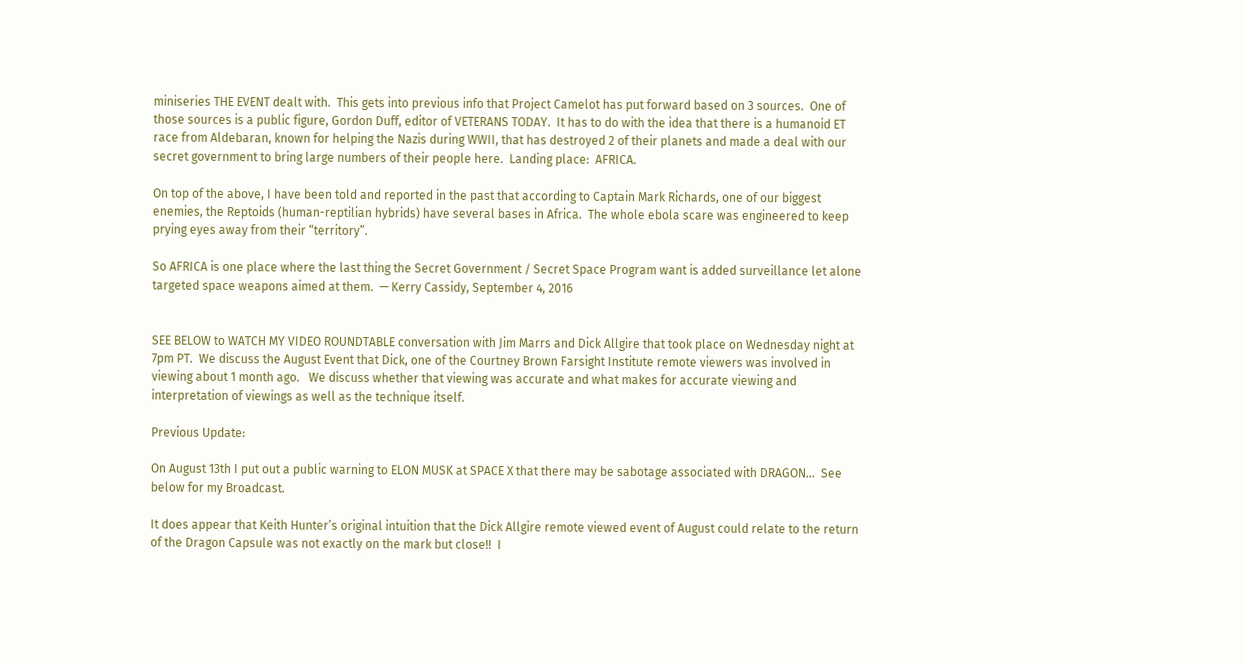miniseries THE EVENT dealt with.  This gets into previous info that Project Camelot has put forward based on 3 sources.  One of those sources is a public figure, Gordon Duff, editor of VETERANS TODAY.  It has to do with the idea that there is a humanoid ET race from Aldebaran, known for helping the Nazis during WWII, that has destroyed 2 of their planets and made a deal with our secret government to bring large numbers of their people here.  Landing place:  AFRICA.

On top of the above, I have been told and reported in the past that according to Captain Mark Richards, one of our biggest enemies, the Reptoids (human-reptilian hybrids) have several bases in Africa.  The whole ebola scare was engineered to keep prying eyes away from their “territory”.

So AFRICA is one place where the last thing the Secret Government / Secret Space Program want is added surveillance let alone targeted space weapons aimed at them.  — Kerry Cassidy, September 4, 2016


SEE BELOW to WATCH MY VIDEO ROUNDTABLE conversation with Jim Marrs and Dick Allgire that took place on Wednesday night at 7pm PT.  We discuss the August Event that Dick, one of the Courtney Brown Farsight Institute remote viewers was involved in viewing about 1 month ago.   We discuss whether that viewing was accurate and what makes for accurate viewing and interpretation of viewings as well as the technique itself.

Previous Update:

On August 13th I put out a public warning to ELON MUSK at SPACE X that there may be sabotage associated with DRAGON…  See below for my Broadcast.

It does appear that Keith Hunter’s original intuition that the Dick Allgire remote viewed event of August could relate to the return of the Dragon Capsule was not exactly on the mark but close!!  I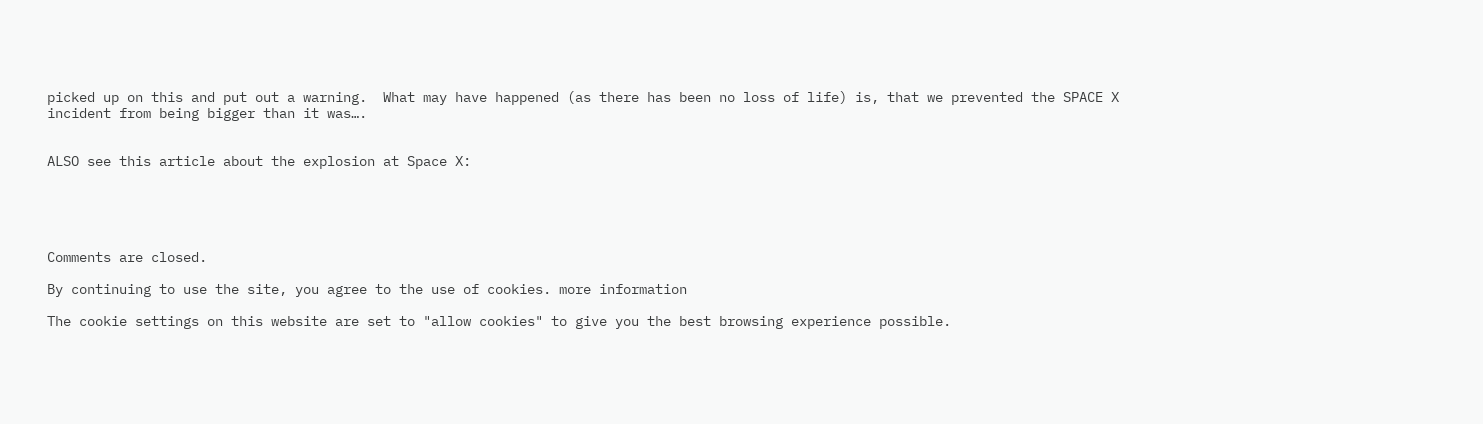picked up on this and put out a warning.  What may have happened (as there has been no loss of life) is, that we prevented the SPACE X incident from being bigger than it was….


ALSO see this article about the explosion at Space X:





Comments are closed.

By continuing to use the site, you agree to the use of cookies. more information

The cookie settings on this website are set to "allow cookies" to give you the best browsing experience possible.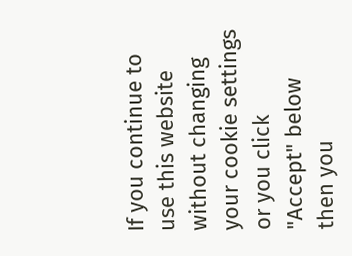If you continue to use this website without changing your cookie settings or you click "Accept" below then you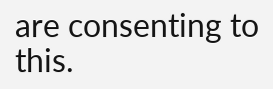are consenting to this.